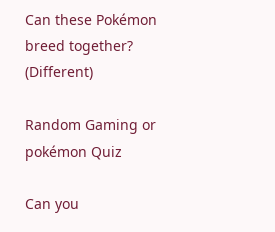Can these Pokémon breed together? (Different)

Random Gaming or pokémon Quiz

Can you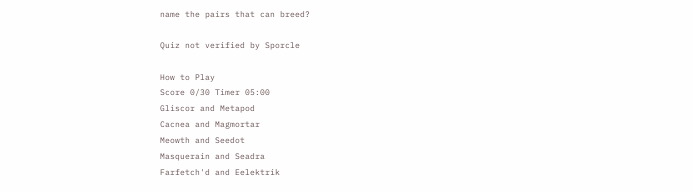name the pairs that can breed?

Quiz not verified by Sporcle

How to Play
Score 0/30 Timer 05:00
Gliscor and Metapod
Cacnea and Magmortar
Meowth and Seedot
Masquerain and Seadra
Farfetch'd and Eelektrik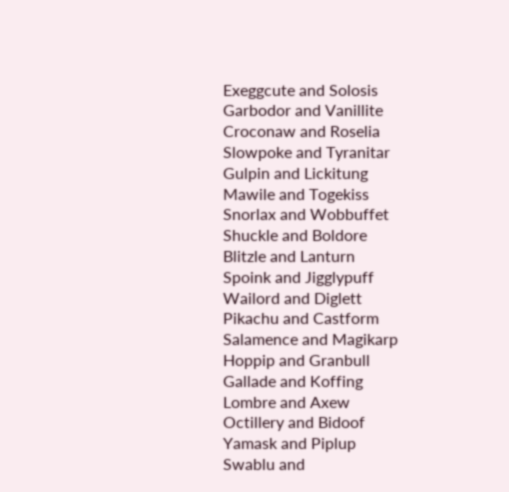Exeggcute and Solosis
Garbodor and Vanillite
Croconaw and Roselia
Slowpoke and Tyranitar
Gulpin and Lickitung
Mawile and Togekiss
Snorlax and Wobbuffet
Shuckle and Boldore
Blitzle and Lanturn
Spoink and Jigglypuff
Wailord and Diglett
Pikachu and Castform
Salamence and Magikarp
Hoppip and Granbull
Gallade and Koffing
Lombre and Axew
Octillery and Bidoof
Yamask and Piplup
Swablu and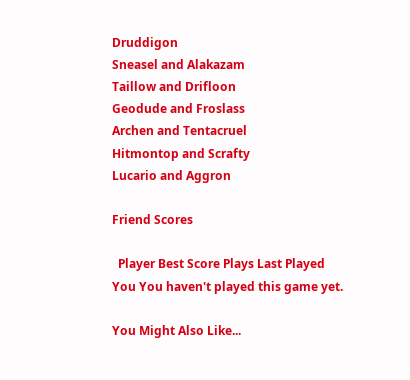Druddigon
Sneasel and Alakazam
Taillow and Drifloon
Geodude and Froslass
Archen and Tentacruel
Hitmontop and Scrafty
Lucario and Aggron

Friend Scores

  Player Best Score Plays Last Played
You You haven't played this game yet.

You Might Also Like...